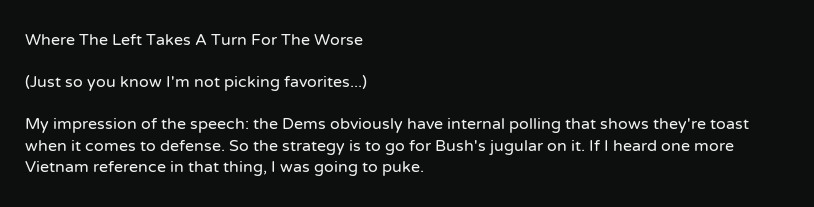Where The Left Takes A Turn For The Worse

(Just so you know I'm not picking favorites...)

My impression of the speech: the Dems obviously have internal polling that shows they're toast when it comes to defense. So the strategy is to go for Bush's jugular on it. If I heard one more Vietnam reference in that thing, I was going to puke.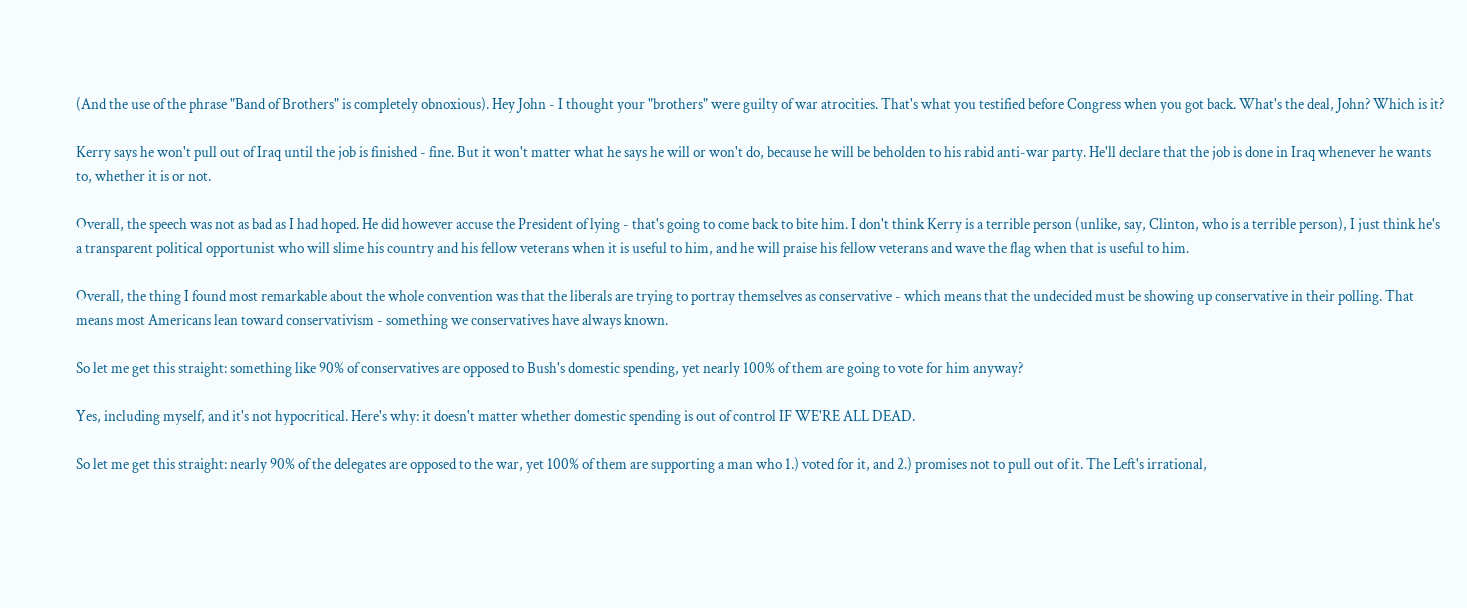(And the use of the phrase "Band of Brothers" is completely obnoxious). Hey John - I thought your "brothers" were guilty of war atrocities. That's what you testified before Congress when you got back. What's the deal, John? Which is it?

Kerry says he won't pull out of Iraq until the job is finished - fine. But it won't matter what he says he will or won't do, because he will be beholden to his rabid anti-war party. He'll declare that the job is done in Iraq whenever he wants to, whether it is or not.

Overall, the speech was not as bad as I had hoped. He did however accuse the President of lying - that's going to come back to bite him. I don't think Kerry is a terrible person (unlike, say, Clinton, who is a terrible person), I just think he's a transparent political opportunist who will slime his country and his fellow veterans when it is useful to him, and he will praise his fellow veterans and wave the flag when that is useful to him.

Overall, the thing I found most remarkable about the whole convention was that the liberals are trying to portray themselves as conservative - which means that the undecided must be showing up conservative in their polling. That means most Americans lean toward conservativism - something we conservatives have always known.

So let me get this straight: something like 90% of conservatives are opposed to Bush's domestic spending, yet nearly 100% of them are going to vote for him anyway?

Yes, including myself, and it's not hypocritical. Here's why: it doesn't matter whether domestic spending is out of control IF WE'RE ALL DEAD.

So let me get this straight: nearly 90% of the delegates are opposed to the war, yet 100% of them are supporting a man who 1.) voted for it, and 2.) promises not to pull out of it. The Left's irrational,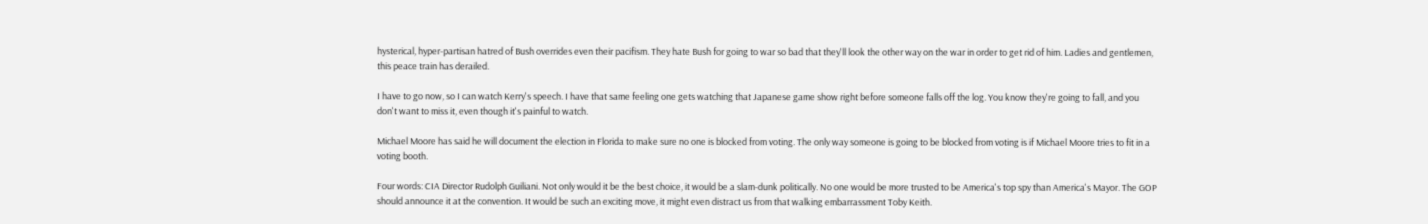hysterical, hyper-partisan hatred of Bush overrides even their pacifism. They hate Bush for going to war so bad that they'll look the other way on the war in order to get rid of him. Ladies and gentlemen, this peace train has derailed.

I have to go now, so I can watch Kerry's speech. I have that same feeling one gets watching that Japanese game show right before someone falls off the log. You know they're going to fall, and you don't want to miss it, even though it's painful to watch.

Michael Moore has said he will document the election in Florida to make sure no one is blocked from voting. The only way someone is going to be blocked from voting is if Michael Moore tries to fit in a voting booth.

Four words: CIA Director Rudolph Guiliani. Not only would it be the best choice, it would be a slam-dunk politically. No one would be more trusted to be America's top spy than America's Mayor. The GOP should announce it at the convention. It would be such an exciting move, it might even distract us from that walking embarrassment Toby Keith.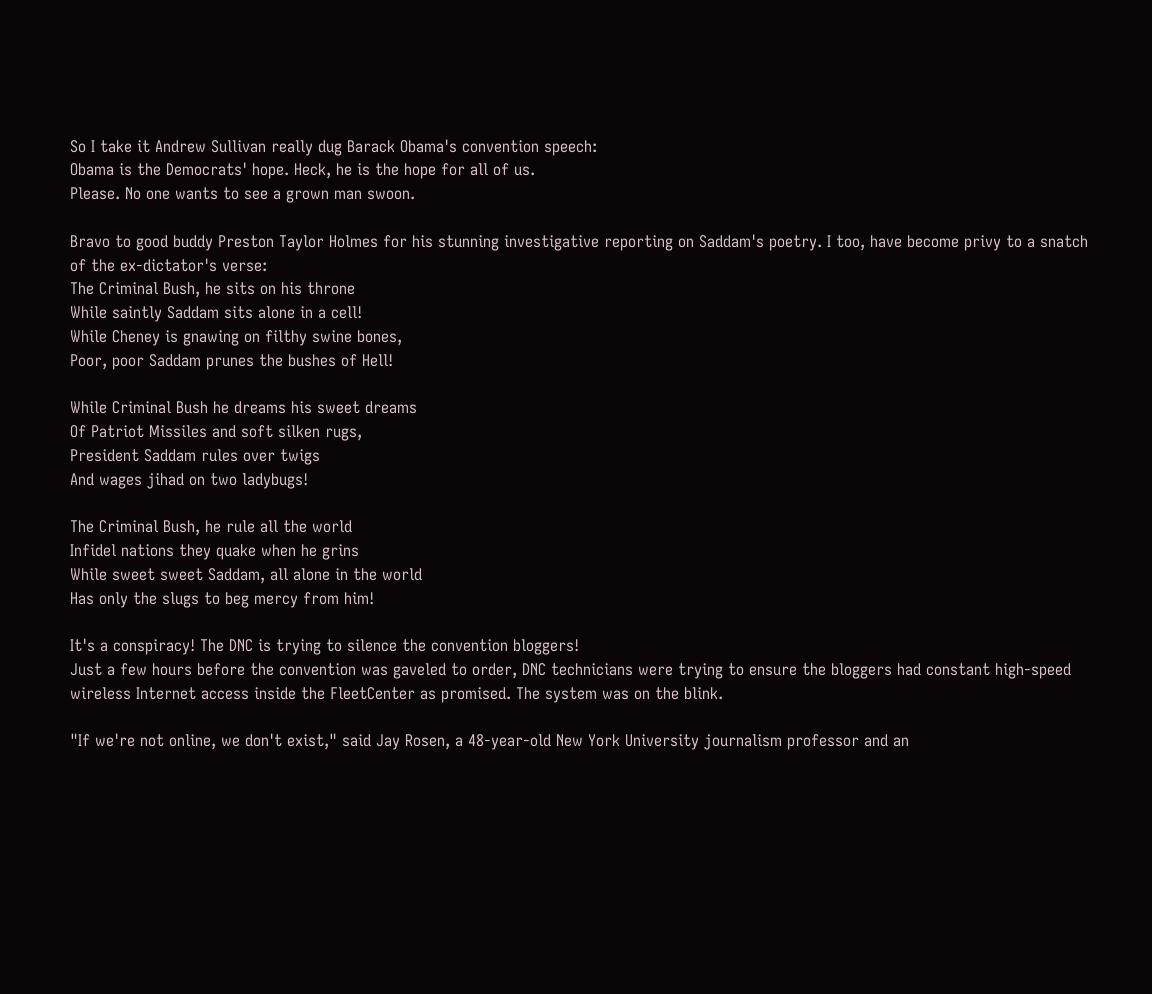So I take it Andrew Sullivan really dug Barack Obama's convention speech:
Obama is the Democrats' hope. Heck, he is the hope for all of us.
Please. No one wants to see a grown man swoon.

Bravo to good buddy Preston Taylor Holmes for his stunning investigative reporting on Saddam's poetry. I too, have become privy to a snatch of the ex-dictator's verse:
The Criminal Bush, he sits on his throne
While saintly Saddam sits alone in a cell!
While Cheney is gnawing on filthy swine bones,
Poor, poor Saddam prunes the bushes of Hell!

While Criminal Bush he dreams his sweet dreams
Of Patriot Missiles and soft silken rugs,
President Saddam rules over twigs
And wages jihad on two ladybugs!

The Criminal Bush, he rule all the world
Infidel nations they quake when he grins
While sweet sweet Saddam, all alone in the world
Has only the slugs to beg mercy from him!

It's a conspiracy! The DNC is trying to silence the convention bloggers!
Just a few hours before the convention was gaveled to order, DNC technicians were trying to ensure the bloggers had constant high-speed wireless Internet access inside the FleetCenter as promised. The system was on the blink.

"If we're not online, we don't exist," said Jay Rosen, a 48-year-old New York University journalism professor and an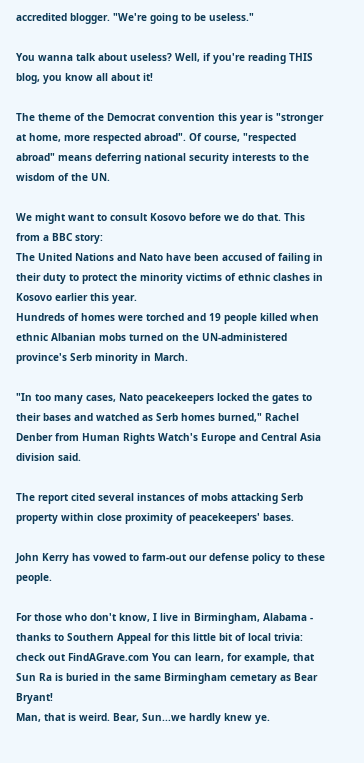accredited blogger. "We're going to be useless."

You wanna talk about useless? Well, if you're reading THIS blog, you know all about it!

The theme of the Democrat convention this year is "stronger at home, more respected abroad". Of course, "respected abroad" means deferring national security interests to the wisdom of the UN.

We might want to consult Kosovo before we do that. This from a BBC story:
The United Nations and Nato have been accused of failing in their duty to protect the minority victims of ethnic clashes in Kosovo earlier this year.
Hundreds of homes were torched and 19 people killed when ethnic Albanian mobs turned on the UN-administered province's Serb minority in March.

"In too many cases, Nato peacekeepers locked the gates to their bases and watched as Serb homes burned," Rachel Denber from Human Rights Watch's Europe and Central Asia division said.

The report cited several instances of mobs attacking Serb property within close proximity of peacekeepers' bases.

John Kerry has vowed to farm-out our defense policy to these people.

For those who don't know, I live in Birmingham, Alabama - thanks to Southern Appeal for this little bit of local trivia:
check out FindAGrave.com You can learn, for example, that Sun Ra is buried in the same Birmingham cemetary as Bear Bryant!
Man, that is weird. Bear, Sun...we hardly knew ye.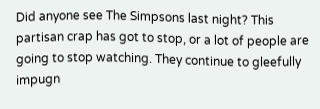Did anyone see The Simpsons last night? This partisan crap has got to stop, or a lot of people are going to stop watching. They continue to gleefully impugn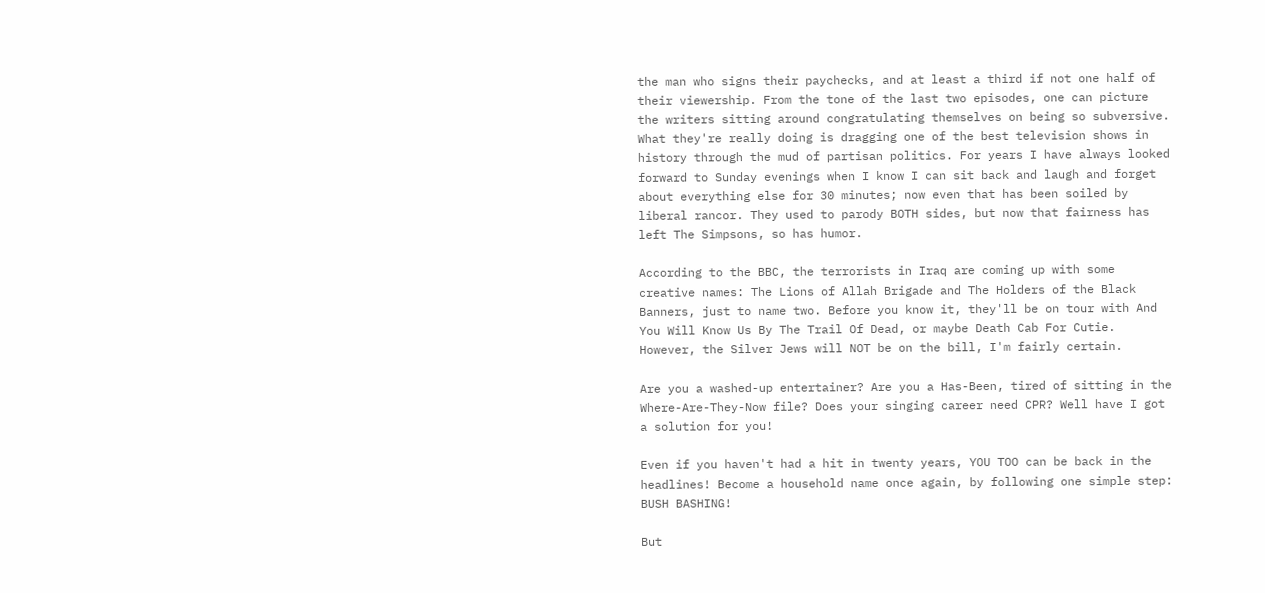the man who signs their paychecks, and at least a third if not one half of their viewership. From the tone of the last two episodes, one can picture the writers sitting around congratulating themselves on being so subversive. What they're really doing is dragging one of the best television shows in history through the mud of partisan politics. For years I have always looked forward to Sunday evenings when I know I can sit back and laugh and forget about everything else for 30 minutes; now even that has been soiled by liberal rancor. They used to parody BOTH sides, but now that fairness has left The Simpsons, so has humor.

According to the BBC, the terrorists in Iraq are coming up with some creative names: The Lions of Allah Brigade and The Holders of the Black Banners, just to name two. Before you know it, they'll be on tour with And You Will Know Us By The Trail Of Dead, or maybe Death Cab For Cutie. However, the Silver Jews will NOT be on the bill, I'm fairly certain.

Are you a washed-up entertainer? Are you a Has-Been, tired of sitting in the Where-Are-They-Now file? Does your singing career need CPR? Well have I got a solution for you!

Even if you haven't had a hit in twenty years, YOU TOO can be back in the headlines! Become a household name once again, by following one simple step: BUSH BASHING!

But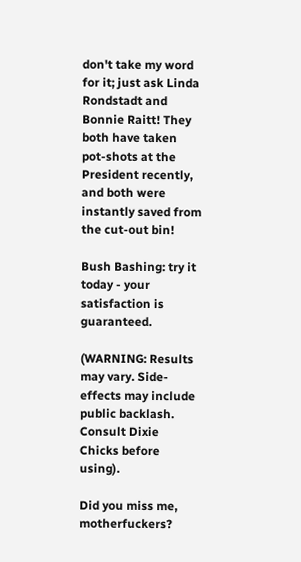don't take my word for it; just ask Linda Rondstadt and Bonnie Raitt! They both have taken pot-shots at the President recently, and both were instantly saved from the cut-out bin!

Bush Bashing: try it today - your satisfaction is guaranteed.

(WARNING: Results may vary. Side-effects may include public backlash. Consult Dixie Chicks before using).

Did you miss me, motherfuckers?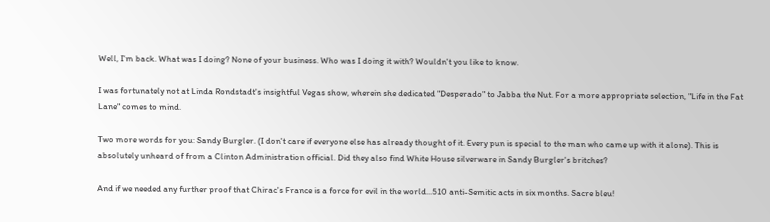Well, I'm back. What was I doing? None of your business. Who was I doing it with? Wouldn't you like to know.

I was fortunately not at Linda Rondstadt's insightful Vegas show, wherein she dedicated "Desperado" to Jabba the Nut. For a more appropriate selection, "Life in the Fat Lane" comes to mind.

Two more words for you: Sandy Burgler. (I don't care if everyone else has already thought of it. Every pun is special to the man who came up with it alone). This is absolutely unheard of from a Clinton Administration official. Did they also find White House silverware in Sandy Burgler's britches?

And if we needed any further proof that Chirac's France is a force for evil in the world...510 anti-Semitic acts in six months. Sacre bleu!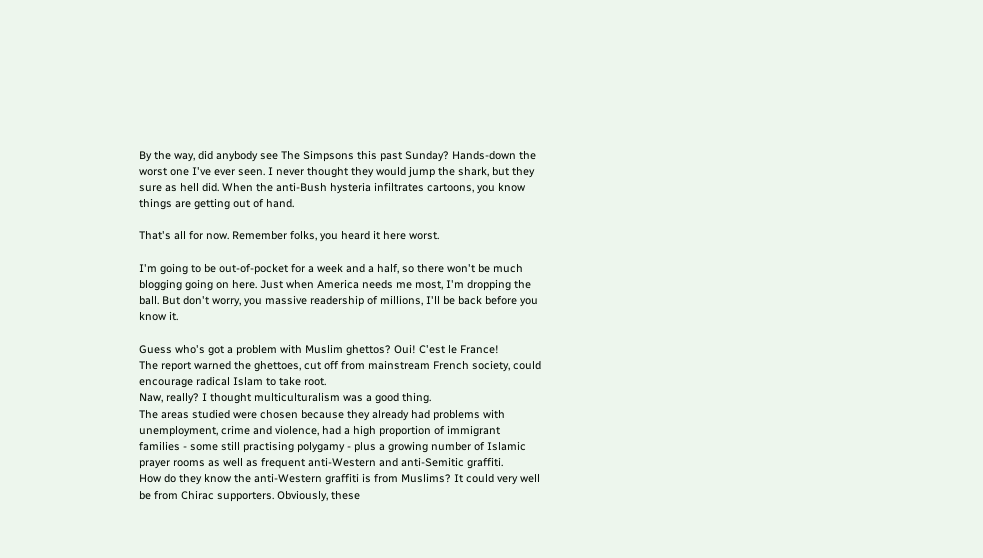By the way, did anybody see The Simpsons this past Sunday? Hands-down the worst one I've ever seen. I never thought they would jump the shark, but they sure as hell did. When the anti-Bush hysteria infiltrates cartoons, you know things are getting out of hand.

That's all for now. Remember folks, you heard it here worst.

I'm going to be out-of-pocket for a week and a half, so there won't be much blogging going on here. Just when America needs me most, I'm dropping the ball. But don't worry, you massive readership of millions, I'll be back before you know it.

Guess who's got a problem with Muslim ghettos? Oui! C'est le France!
The report warned the ghettoes, cut off from mainstream French society, could encourage radical Islam to take root.
Naw, really? I thought multiculturalism was a good thing.
The areas studied were chosen because they already had problems with unemployment, crime and violence, had a high proportion of immigrant families - some still practising polygamy - plus a growing number of Islamic prayer rooms as well as frequent anti-Western and anti-Semitic graffiti.
How do they know the anti-Western graffiti is from Muslims? It could very well be from Chirac supporters. Obviously, these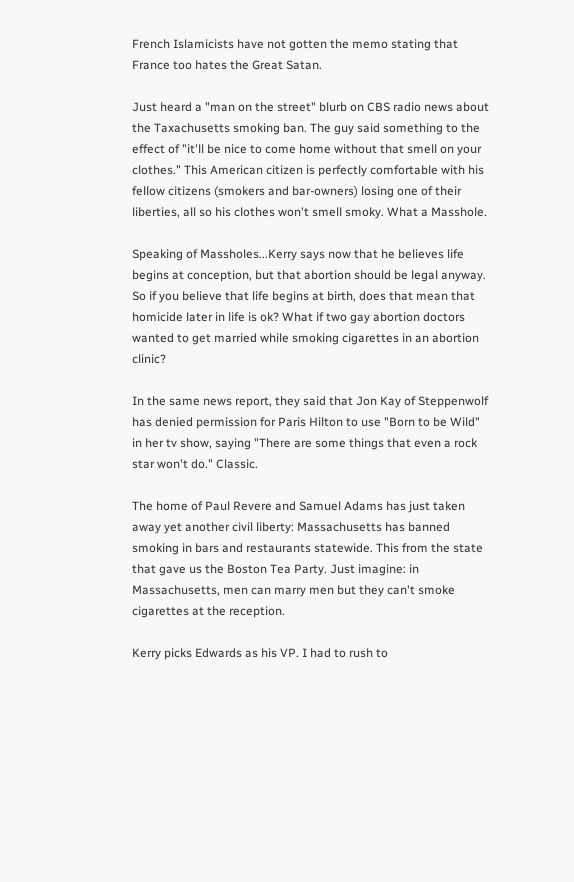French Islamicists have not gotten the memo stating that France too hates the Great Satan.

Just heard a "man on the street" blurb on CBS radio news about the Taxachusetts smoking ban. The guy said something to the effect of "it'll be nice to come home without that smell on your clothes." This American citizen is perfectly comfortable with his fellow citizens (smokers and bar-owners) losing one of their liberties, all so his clothes won't smell smoky. What a Masshole.

Speaking of Massholes...Kerry says now that he believes life begins at conception, but that abortion should be legal anyway. So if you believe that life begins at birth, does that mean that homicide later in life is ok? What if two gay abortion doctors wanted to get married while smoking cigarettes in an abortion clinic?

In the same news report, they said that Jon Kay of Steppenwolf has denied permission for Paris Hilton to use "Born to be Wild" in her tv show, saying "There are some things that even a rock star won't do." Classic.

The home of Paul Revere and Samuel Adams has just taken away yet another civil liberty: Massachusetts has banned smoking in bars and restaurants statewide. This from the state that gave us the Boston Tea Party. Just imagine: in Massachusetts, men can marry men but they can't smoke cigarettes at the reception.

Kerry picks Edwards as his VP. I had to rush to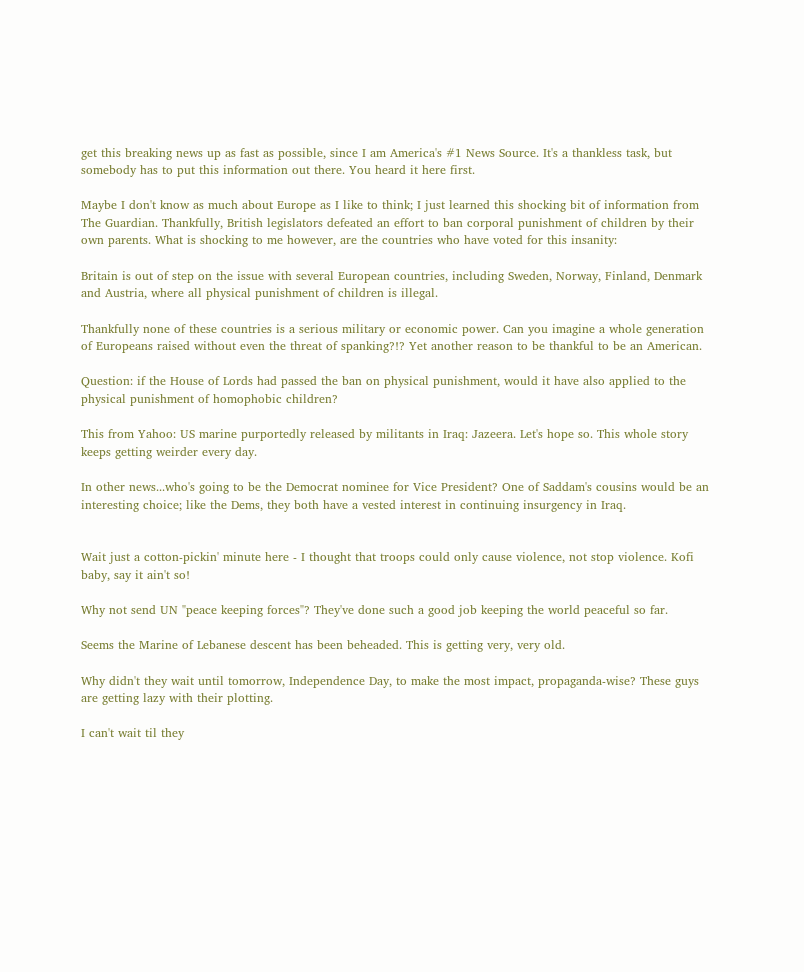get this breaking news up as fast as possible, since I am America's #1 News Source. It's a thankless task, but somebody has to put this information out there. You heard it here first.

Maybe I don't know as much about Europe as I like to think; I just learned this shocking bit of information from The Guardian. Thankfully, British legislators defeated an effort to ban corporal punishment of children by their own parents. What is shocking to me however, are the countries who have voted for this insanity:

Britain is out of step on the issue with several European countries, including Sweden, Norway, Finland, Denmark and Austria, where all physical punishment of children is illegal.

Thankfully none of these countries is a serious military or economic power. Can you imagine a whole generation of Europeans raised without even the threat of spanking?!? Yet another reason to be thankful to be an American.

Question: if the House of Lords had passed the ban on physical punishment, would it have also applied to the physical punishment of homophobic children?

This from Yahoo: US marine purportedly released by militants in Iraq: Jazeera. Let's hope so. This whole story keeps getting weirder every day.

In other news...who's going to be the Democrat nominee for Vice President? One of Saddam's cousins would be an interesting choice; like the Dems, they both have a vested interest in continuing insurgency in Iraq.


Wait just a cotton-pickin' minute here - I thought that troops could only cause violence, not stop violence. Kofi baby, say it ain't so!

Why not send UN "peace keeping forces"? They've done such a good job keeping the world peaceful so far.

Seems the Marine of Lebanese descent has been beheaded. This is getting very, very old.

Why didn't they wait until tomorrow, Independence Day, to make the most impact, propaganda-wise? These guys are getting lazy with their plotting.

I can't wait til they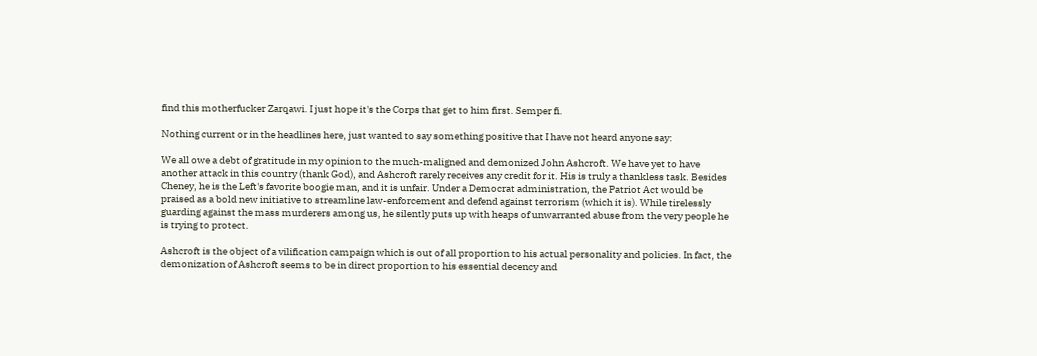find this motherfucker Zarqawi. I just hope it's the Corps that get to him first. Semper fi.

Nothing current or in the headlines here, just wanted to say something positive that I have not heard anyone say:

We all owe a debt of gratitude in my opinion to the much-maligned and demonized John Ashcroft. We have yet to have another attack in this country (thank God), and Ashcroft rarely receives any credit for it. His is truly a thankless task. Besides Cheney, he is the Left's favorite boogie man, and it is unfair. Under a Democrat administration, the Patriot Act would be praised as a bold new initiative to streamline law-enforcement and defend against terrorism (which it is). While tirelessly guarding against the mass murderers among us, he silently puts up with heaps of unwarranted abuse from the very people he is trying to protect.

Ashcroft is the object of a vilification campaign which is out of all proportion to his actual personality and policies. In fact, the demonization of Ashcroft seems to be in direct proportion to his essential decency and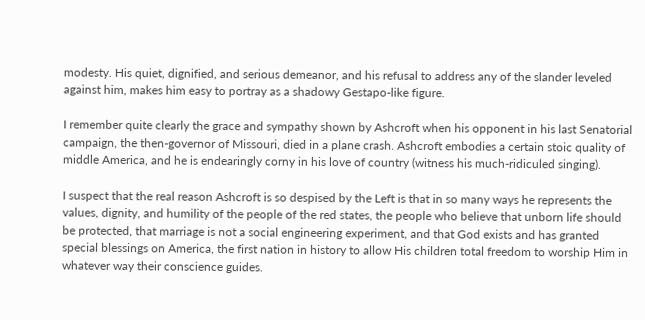modesty. His quiet, dignified, and serious demeanor, and his refusal to address any of the slander leveled against him, makes him easy to portray as a shadowy Gestapo-like figure.

I remember quite clearly the grace and sympathy shown by Ashcroft when his opponent in his last Senatorial campaign, the then-governor of Missouri, died in a plane crash. Ashcroft embodies a certain stoic quality of middle America, and he is endearingly corny in his love of country (witness his much-ridiculed singing).

I suspect that the real reason Ashcroft is so despised by the Left is that in so many ways he represents the values, dignity, and humility of the people of the red states, the people who believe that unborn life should be protected, that marriage is not a social engineering experiment, and that God exists and has granted special blessings on America, the first nation in history to allow His children total freedom to worship Him in whatever way their conscience guides.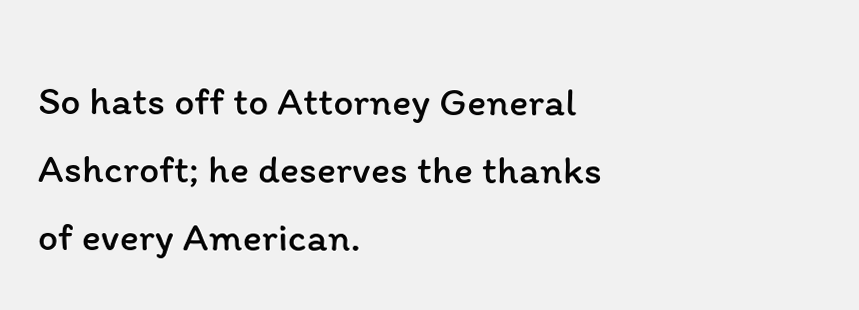So hats off to Attorney General Ashcroft; he deserves the thanks of every American.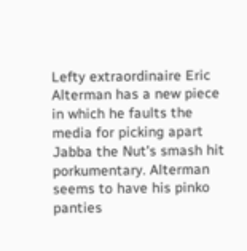Lefty extraordinaire Eric Alterman has a new piece in which he faults the media for picking apart Jabba the Nut's smash hit porkumentary. Alterman seems to have his pinko panties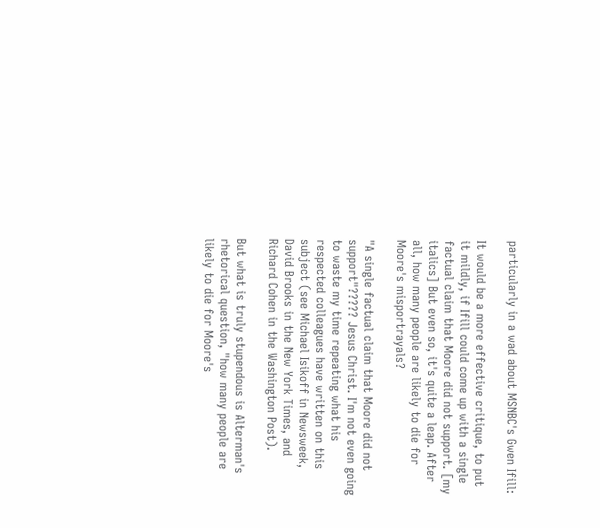particularly in a wad about MSNBC's Gwen Ifill:

It would be a more effective critique, to put it mildly, if Ifill could come up with a single factual claim that Moore did not support. [my italics] But even so, it's quite a leap. After all, how many people are likely to die for Moore's misportrayals?

"A single factual claim that Moore did not support"????? Jesus Christ. I'm not even going to waste my time repeating what his respected colleagues have written on this subject (see Michael Isikoff in Newsweek, David Brooks in the New York Times, and Richard Cohen in the Washington Post).

But what is truly stupendous is Alterman's rhetorical question, "how many people are likely to die for Moore's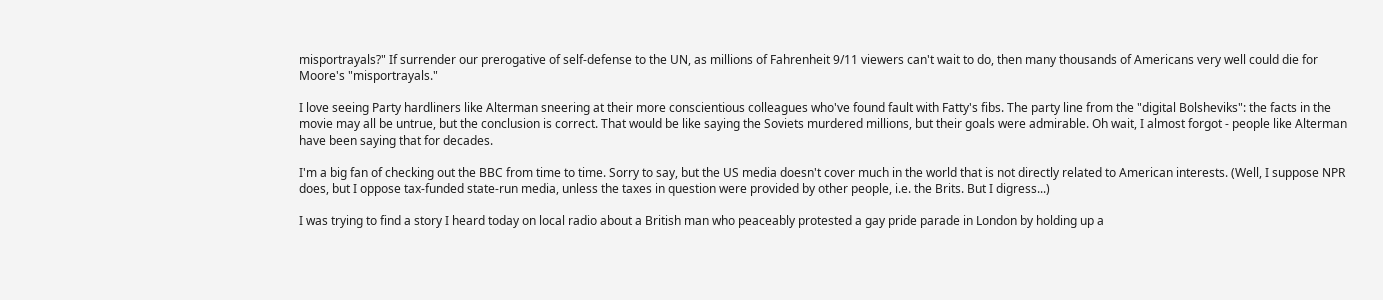misportrayals?" If surrender our prerogative of self-defense to the UN, as millions of Fahrenheit 9/11 viewers can't wait to do, then many thousands of Americans very well could die for Moore's "misportrayals."

I love seeing Party hardliners like Alterman sneering at their more conscientious colleagues who've found fault with Fatty's fibs. The party line from the "digital Bolsheviks": the facts in the movie may all be untrue, but the conclusion is correct. That would be like saying the Soviets murdered millions, but their goals were admirable. Oh wait, I almost forgot - people like Alterman have been saying that for decades.

I'm a big fan of checking out the BBC from time to time. Sorry to say, but the US media doesn't cover much in the world that is not directly related to American interests. (Well, I suppose NPR does, but I oppose tax-funded state-run media, unless the taxes in question were provided by other people, i.e. the Brits. But I digress...)

I was trying to find a story I heard today on local radio about a British man who peaceably protested a gay pride parade in London by holding up a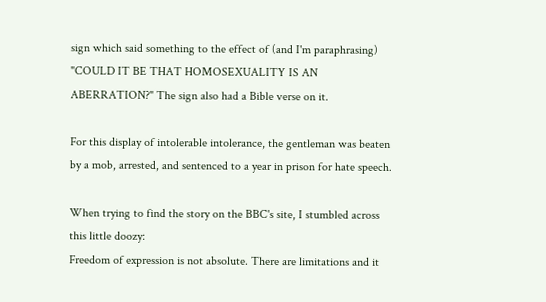sign which said something to the effect of (and I'm paraphrasing) "COULD IT BE THAT HOMOSEXUALITY IS AN ABERRATION?" The sign also had a Bible verse on it.

For this display of intolerable intolerance, the gentleman was beaten by a mob, arrested, and sentenced to a year in prison for hate speech.

When trying to find the story on the BBC's site, I stumbled across this little doozy:
Freedom of expression is not absolute. There are limitations and it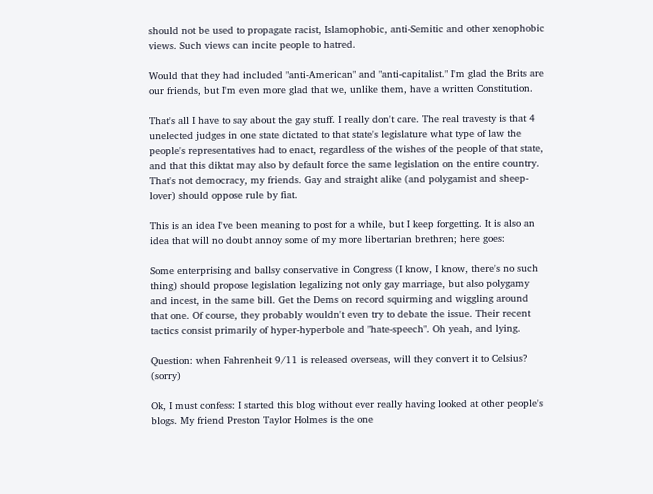should not be used to propagate racist, Islamophobic, anti-Semitic and other xenophobic views. Such views can incite people to hatred.

Would that they had included "anti-American" and "anti-capitalist." I'm glad the Brits are our friends, but I'm even more glad that we, unlike them, have a written Constitution.

That's all I have to say about the gay stuff. I really don't care. The real travesty is that 4 unelected judges in one state dictated to that state's legislature what type of law the people's representatives had to enact, regardless of the wishes of the people of that state, and that this diktat may also by default force the same legislation on the entire country. That's not democracy, my friends. Gay and straight alike (and polygamist and sheep-lover) should oppose rule by fiat.

This is an idea I've been meaning to post for a while, but I keep forgetting. It is also an idea that will no doubt annoy some of my more libertarian brethren; here goes:

Some enterprising and ballsy conservative in Congress (I know, I know, there's no such thing) should propose legislation legalizing not only gay marriage, but also polygamy and incest, in the same bill. Get the Dems on record squirming and wiggling around that one. Of course, they probably wouldn't even try to debate the issue. Their recent tactics consist primarily of hyper-hyperbole and "hate-speech". Oh yeah, and lying.

Question: when Fahrenheit 9/11 is released overseas, will they convert it to Celsius? (sorry)

Ok, I must confess: I started this blog without ever really having looked at other people's blogs. My friend Preston Taylor Holmes is the one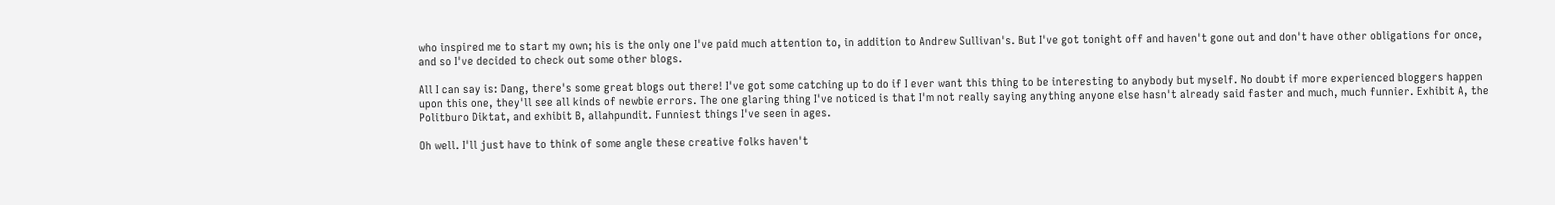who inspired me to start my own; his is the only one I've paid much attention to, in addition to Andrew Sullivan's. But I've got tonight off and haven't gone out and don't have other obligations for once, and so I've decided to check out some other blogs.

All I can say is: Dang, there's some great blogs out there! I've got some catching up to do if I ever want this thing to be interesting to anybody but myself. No doubt if more experienced bloggers happen upon this one, they'll see all kinds of newbie errors. The one glaring thing I've noticed is that I'm not really saying anything anyone else hasn't already said faster and much, much funnier. Exhibit A, the Politburo Diktat, and exhibit B, allahpundit. Funniest things I've seen in ages.

Oh well. I'll just have to think of some angle these creative folks haven't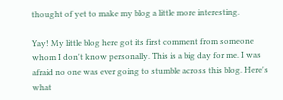thought of yet to make my blog a little more interesting.

Yay! My little blog here got its first comment from someone whom I don't know personally. This is a big day for me. I was afraid no one was ever going to stumble across this blog. Here's what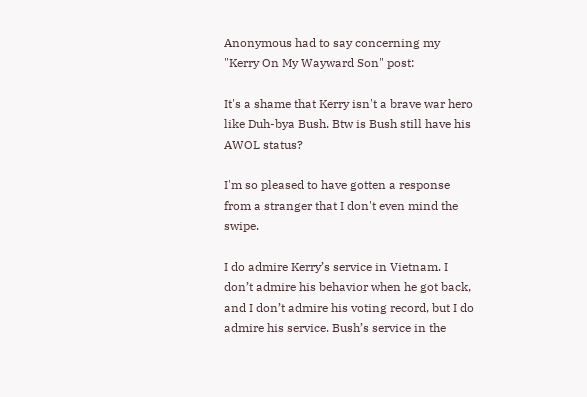Anonymous had to say concerning my "Kerry On My Wayward Son" post:

It's a shame that Kerry isn't a brave war hero
like Duh-bya Bush. Btw is Bush still have his
AWOL status?

I'm so pleased to have gotten a response from a stranger that I don't even mind the swipe.

I do admire Kerry’s service in Vietnam. I don’t admire his behavior when he got back, and I don’t admire his voting record, but I do admire his service. Bush’s service in the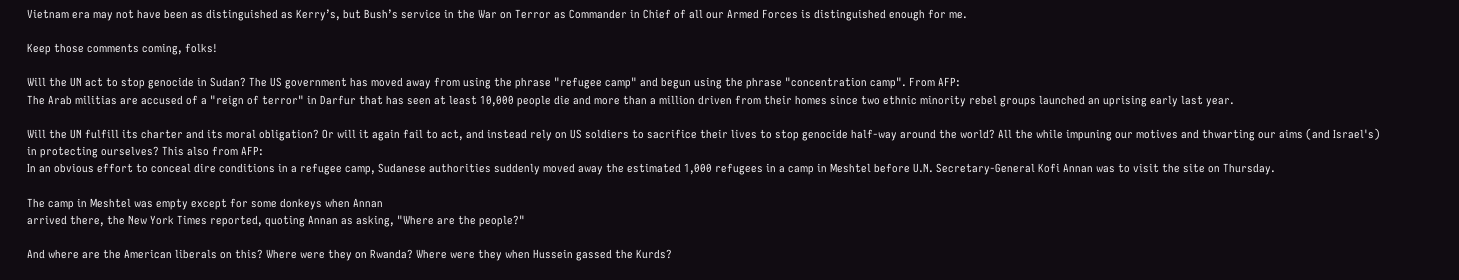Vietnam era may not have been as distinguished as Kerry’s, but Bush’s service in the War on Terror as Commander in Chief of all our Armed Forces is distinguished enough for me.

Keep those comments coming, folks!

Will the UN act to stop genocide in Sudan? The US government has moved away from using the phrase "refugee camp" and begun using the phrase "concentration camp". From AFP:
The Arab militias are accused of a "reign of terror" in Darfur that has seen at least 10,000 people die and more than a million driven from their homes since two ethnic minority rebel groups launched an uprising early last year.

Will the UN fulfill its charter and its moral obligation? Or will it again fail to act, and instead rely on US soldiers to sacrifice their lives to stop genocide half-way around the world? All the while impuning our motives and thwarting our aims (and Israel's) in protecting ourselves? This also from AFP:
In an obvious effort to conceal dire conditions in a refugee camp, Sudanese authorities suddenly moved away the estimated 1,000 refugees in a camp in Meshtel before U.N. Secretary-General Kofi Annan was to visit the site on Thursday.

The camp in Meshtel was empty except for some donkeys when Annan
arrived there, the New York Times reported, quoting Annan as asking, "Where are the people?"

And where are the American liberals on this? Where were they on Rwanda? Where were they when Hussein gassed the Kurds?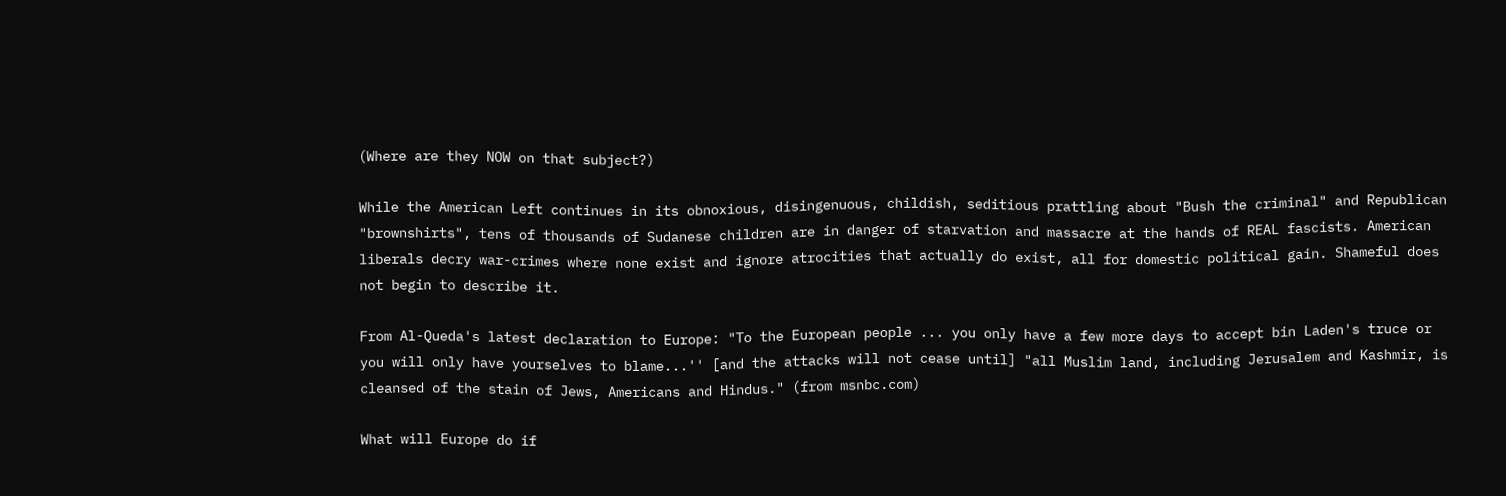(Where are they NOW on that subject?)

While the American Left continues in its obnoxious, disingenuous, childish, seditious prattling about "Bush the criminal" and Republican "brownshirts", tens of thousands of Sudanese children are in danger of starvation and massacre at the hands of REAL fascists. American liberals decry war-crimes where none exist and ignore atrocities that actually do exist, all for domestic political gain. Shameful does not begin to describe it.

From Al-Queda's latest declaration to Europe: "To the European people ... you only have a few more days to accept bin Laden's truce or you will only have yourselves to blame...'' [and the attacks will not cease until] "all Muslim land, including Jerusalem and Kashmir, is cleansed of the stain of Jews, Americans and Hindus." (from msnbc.com)

What will Europe do if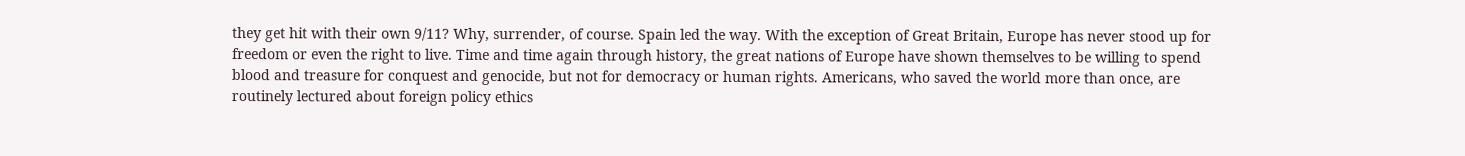they get hit with their own 9/11? Why, surrender, of course. Spain led the way. With the exception of Great Britain, Europe has never stood up for freedom or even the right to live. Time and time again through history, the great nations of Europe have shown themselves to be willing to spend blood and treasure for conquest and genocide, but not for democracy or human rights. Americans, who saved the world more than once, are routinely lectured about foreign policy ethics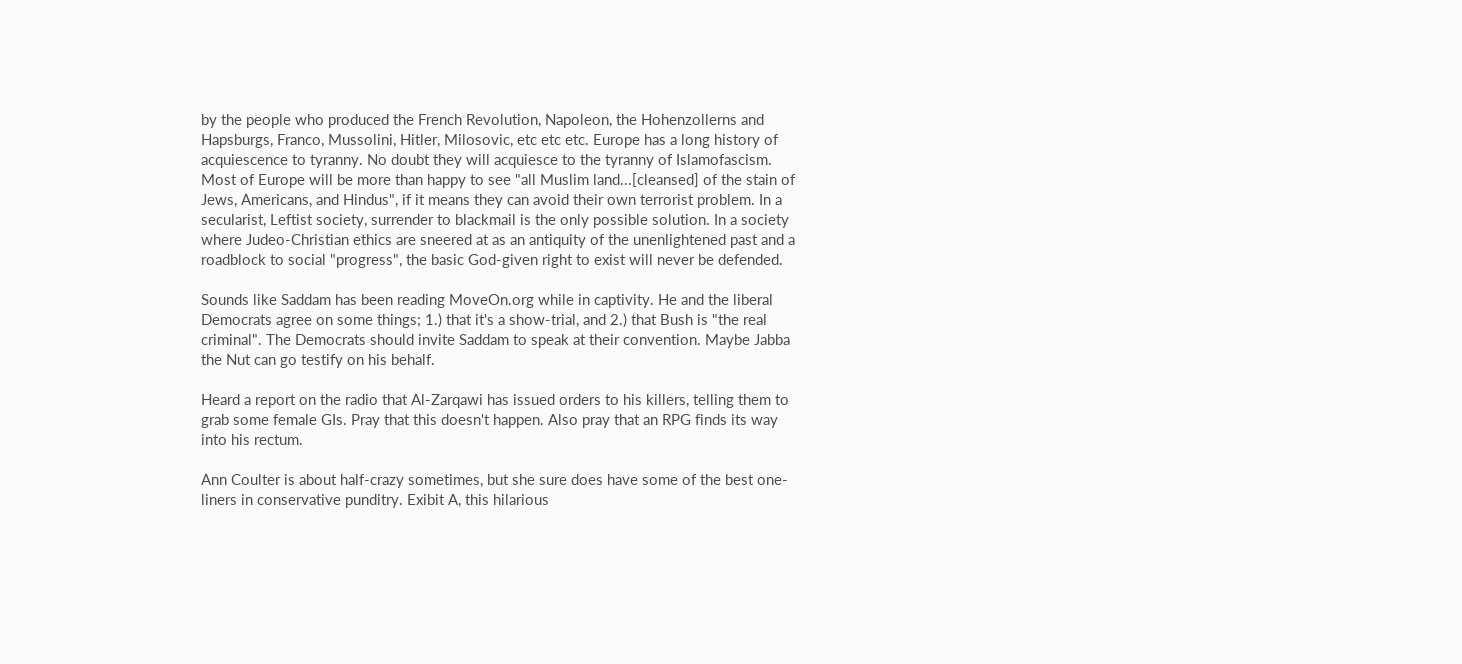by the people who produced the French Revolution, Napoleon, the Hohenzollerns and Hapsburgs, Franco, Mussolini, Hitler, Milosovic, etc etc etc. Europe has a long history of acquiescence to tyranny. No doubt they will acquiesce to the tyranny of Islamofascism. Most of Europe will be more than happy to see "all Muslim land...[cleansed] of the stain of Jews, Americans, and Hindus", if it means they can avoid their own terrorist problem. In a secularist, Leftist society, surrender to blackmail is the only possible solution. In a society where Judeo-Christian ethics are sneered at as an antiquity of the unenlightened past and a roadblock to social "progress", the basic God-given right to exist will never be defended.

Sounds like Saddam has been reading MoveOn.org while in captivity. He and the liberal Democrats agree on some things; 1.) that it's a show-trial, and 2.) that Bush is "the real criminal". The Democrats should invite Saddam to speak at their convention. Maybe Jabba the Nut can go testify on his behalf.

Heard a report on the radio that Al-Zarqawi has issued orders to his killers, telling them to grab some female GIs. Pray that this doesn't happen. Also pray that an RPG finds its way into his rectum.

Ann Coulter is about half-crazy sometimes, but she sure does have some of the best one-liners in conservative punditry. Exibit A, this hilarious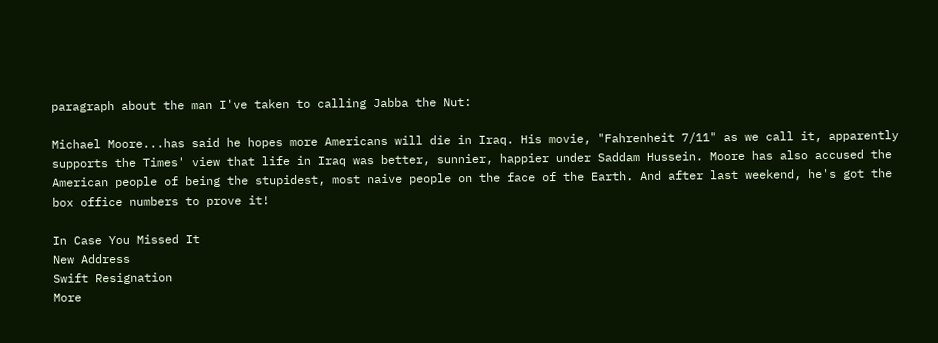paragraph about the man I've taken to calling Jabba the Nut:

Michael Moore...has said he hopes more Americans will die in Iraq. His movie, "Fahrenheit 7/11" as we call it, apparently supports the Times' view that life in Iraq was better, sunnier, happier under Saddam Hussein. Moore has also accused the American people of being the stupidest, most naive people on the face of the Earth. And after last weekend, he's got the box office numbers to prove it!

In Case You Missed It
New Address
Swift Resignation
More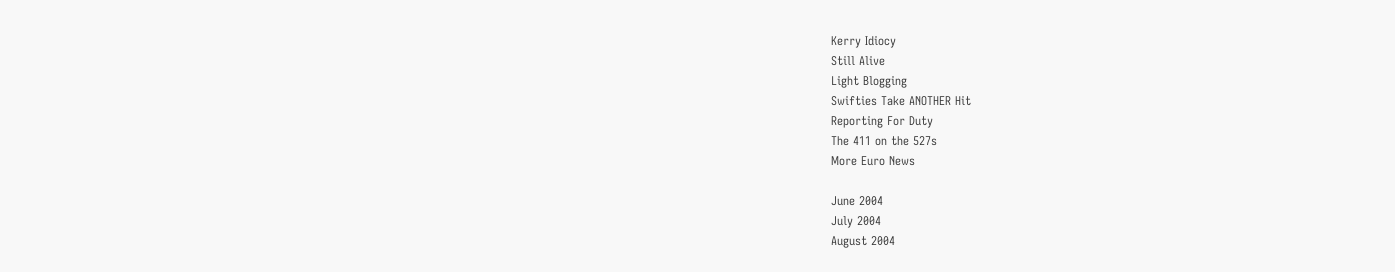Kerry Idiocy
Still Alive
Light Blogging
Swifties Take ANOTHER Hit
Reporting For Duty
The 411 on the 527s
More Euro News

June 2004
July 2004
August 2004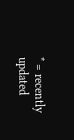* = recently updated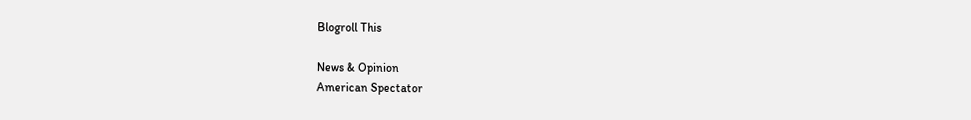Blogroll This

News & Opinion
American Spectator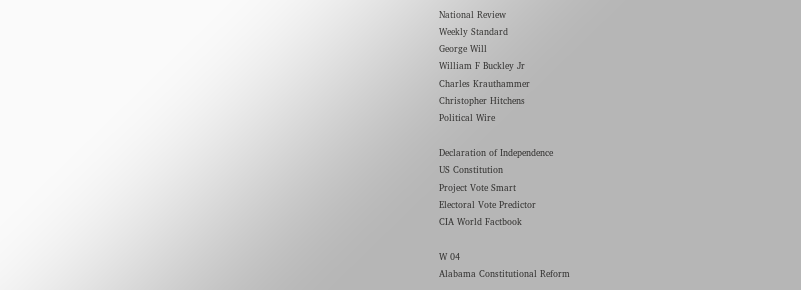National Review
Weekly Standard
George Will
William F Buckley Jr
Charles Krauthammer
Christopher Hitchens
Political Wire

Declaration of Independence
US Constitution
Project Vote Smart
Electoral Vote Predictor
CIA World Factbook

W 04
Alabama Constitutional Reform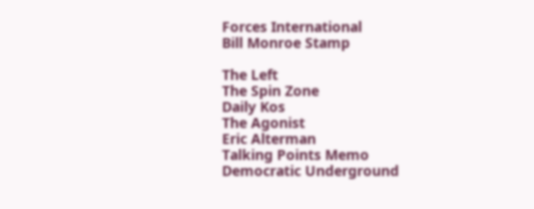Forces International
Bill Monroe Stamp

The Left
The Spin Zone
Daily Kos
The Agonist
Eric Alterman
Talking Points Memo
Democratic Underground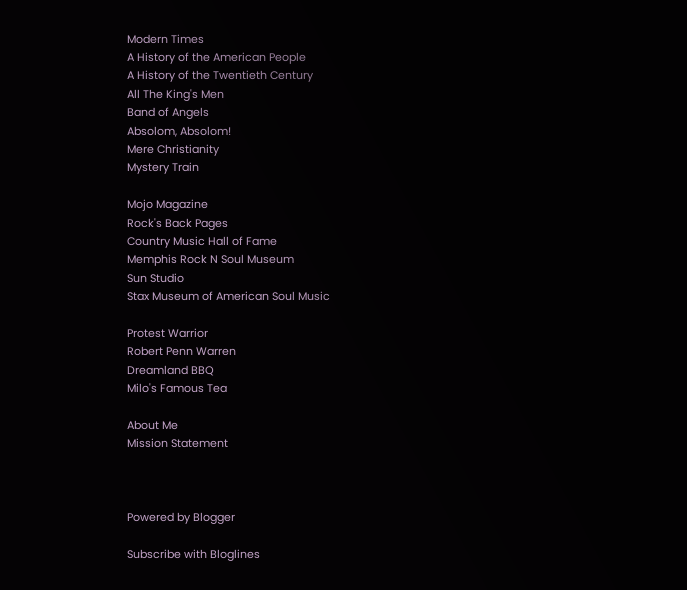Modern Times
A History of the American People
A History of the Twentieth Century
All The King's Men
Band of Angels
Absolom, Absolom!
Mere Christianity
Mystery Train

Mojo Magazine
Rock's Back Pages
Country Music Hall of Fame
Memphis Rock N Soul Museum
Sun Studio
Stax Museum of American Soul Music

Protest Warrior
Robert Penn Warren
Dreamland BBQ
Milo's Famous Tea

About Me
Mission Statement



Powered by Blogger

Subscribe with Bloglines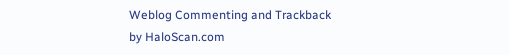Weblog Commenting and Trackback by HaloScan.com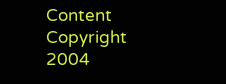Content Copyright 2004